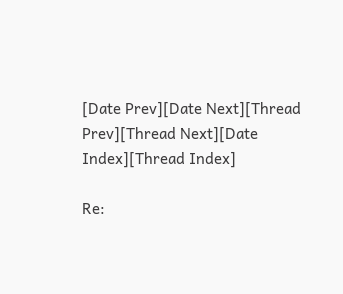[Date Prev][Date Next][Thread Prev][Thread Next][Date Index][Thread Index]

Re: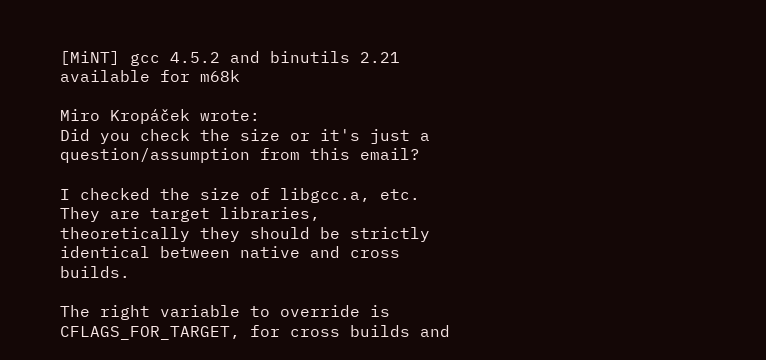[MiNT] gcc 4.5.2 and binutils 2.21 available for m68k

Miro Kropáček wrote:
Did you check the size or it's just a question/assumption from this email?

I checked the size of libgcc.a, etc.
They are target libraries, theoretically they should be strictly identical between native and cross builds.

The right variable to override is CFLAGS_FOR_TARGET, for cross builds and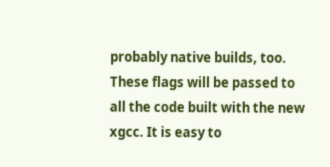probably native builds, too. These flags will be passed to all the code built with the new xgcc. It is easy to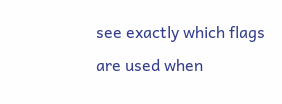see exactly which flags are used when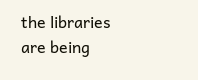the libraries are being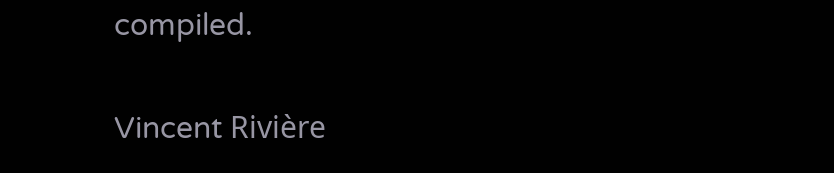compiled.

Vincent Rivière